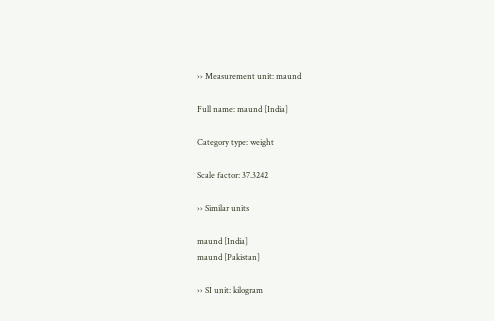›› Measurement unit: maund

Full name: maund [India]

Category type: weight

Scale factor: 37.3242

›› Similar units

maund [India]
maund [Pakistan]

›› SI unit: kilogram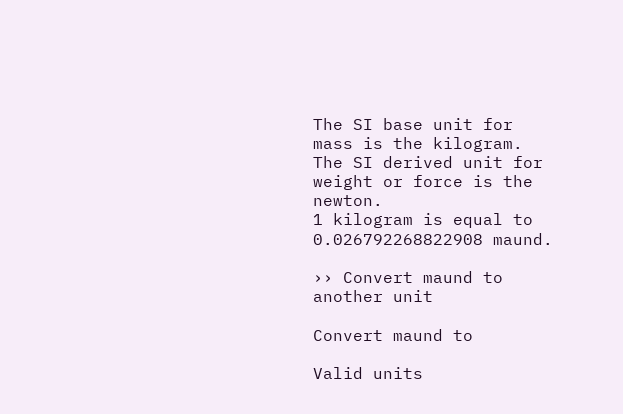The SI base unit for mass is the kilogram. The SI derived unit for weight or force is the newton.
1 kilogram is equal to 0.026792268822908 maund.

›› Convert maund to another unit

Convert maund to

Valid units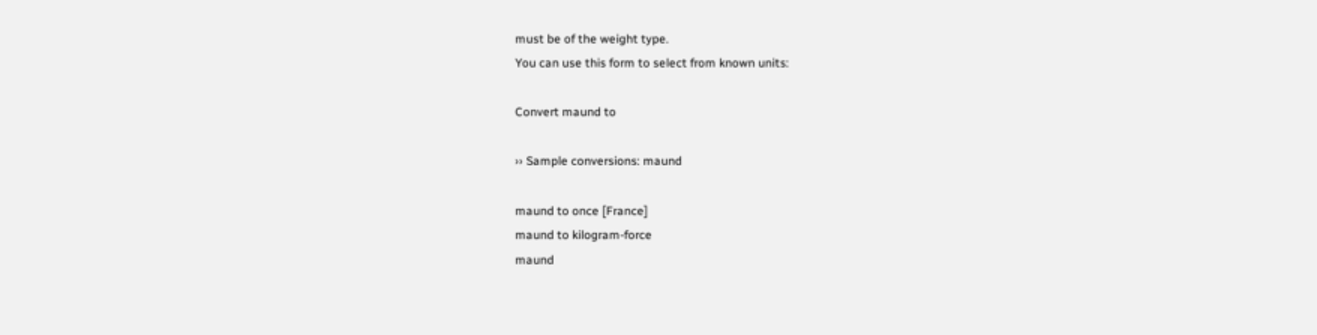must be of the weight type.
You can use this form to select from known units:

Convert maund to

›› Sample conversions: maund

maund to once [France]
maund to kilogram-force
maund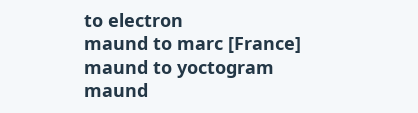to electron
maund to marc [France]
maund to yoctogram
maund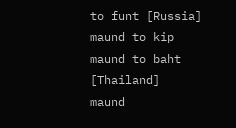to funt [Russia]
maund to kip
maund to baht [Thailand]
maund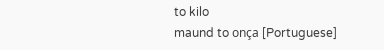to kilo
maund to onça [Portuguese]